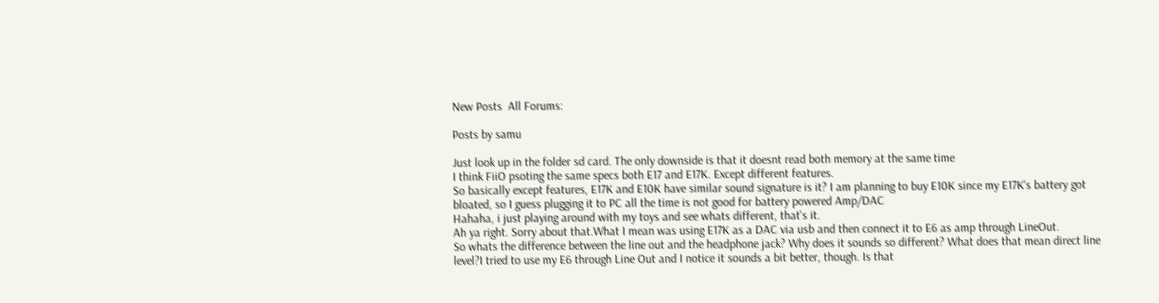New Posts  All Forums:

Posts by samu

Just look up in the folder sd card. The only downside is that it doesnt read both memory at the same time
I think FiiO psoting the same specs both E17 and E17K. Except different features.
So basically except features, E17K and E10K have similar sound signature is it? I am planning to buy E10K since my E17K's battery got bloated, so I guess plugging it to PC all the time is not good for battery powered Amp/DAC
Hahaha, i just playing around with my toys and see whats different, that's it.
Ah ya right. Sorry about that.What I mean was using E17K as a DAC via usb and then connect it to E6 as amp through LineOut.
So whats the difference between the line out and the headphone jack? Why does it sounds so different? What does that mean direct line level?I tried to use my E6 through Line Out and I notice it sounds a bit better, though. Is that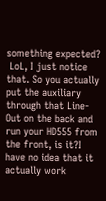something expected?
 LoL, I just notice that. So you actually put the auxiliary through that Line-Out on the back and run your HD555 from the front, is it?I have no idea that it actually work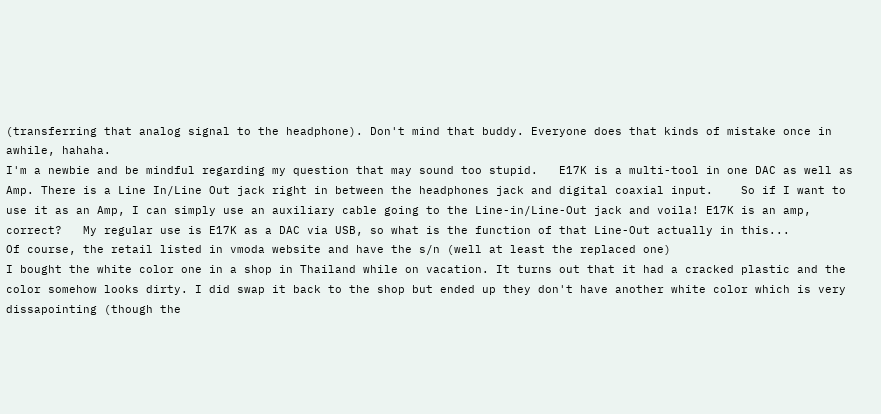(transferring that analog signal to the headphone). Don't mind that buddy. Everyone does that kinds of mistake once in awhile, hahaha.
I'm a newbie and be mindful regarding my question that may sound too stupid.   E17K is a multi-tool in one DAC as well as Amp. There is a Line In/Line Out jack right in between the headphones jack and digital coaxial input.    So if I want to use it as an Amp, I can simply use an auxiliary cable going to the Line-in/Line-Out jack and voila! E17K is an amp, correct?   My regular use is E17K as a DAC via USB, so what is the function of that Line-Out actually in this...
Of course, the retail listed in vmoda website and have the s/n (well at least the replaced one)
I bought the white color one in a shop in Thailand while on vacation. It turns out that it had a cracked plastic and the color somehow looks dirty. I did swap it back to the shop but ended up they don't have another white color which is very dissapointing (though the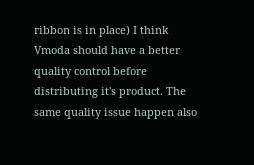ribbon is in place) I think Vmoda should have a better quality control before distributing it's product. The same quality issue happen also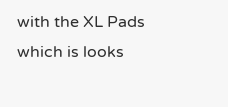with the XL Pads which is looks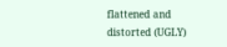flattened and distorted (UGLY)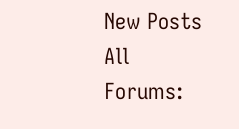New Posts  All Forums: